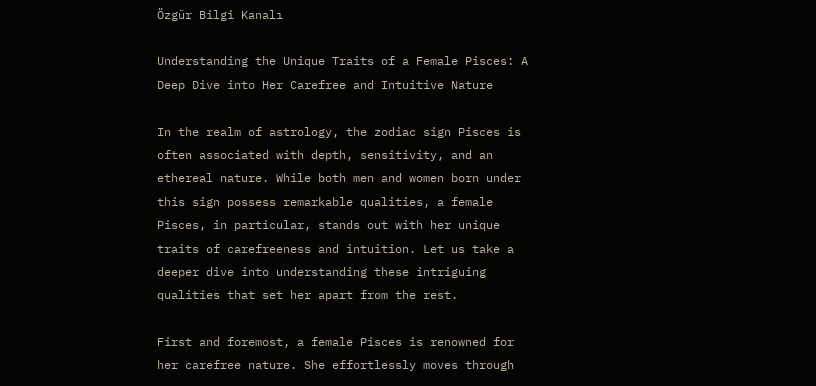Özgür Bilgi Kanalı

Understanding the Unique Traits of a Female Pisces: A Deep Dive into Her Carefree and Intuitive Nature

In the realm of astrology, the zodiac sign Pisces is often associated with depth, sensitivity, and an ethereal nature. While both men and women born under this sign possess remarkable qualities, a female Pisces, in particular, stands out with her unique traits of carefreeness and intuition. Let us take a deeper dive into understanding these intriguing qualities that set her apart from the rest.

First and foremost, a female Pisces is renowned for her carefree nature. She effortlessly moves through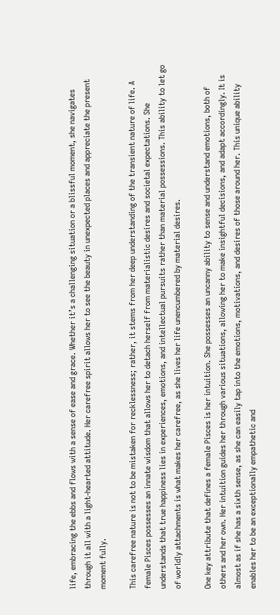life, embracing the ebbs and flows with a sense of ease and grace. Whether it’s a challenging situation or a blissful moment, she navigates through it all with a light-hearted attitude. Her carefree spirit allows her to see the beauty in unexpected places and appreciate the present moment fully.

This carefree nature is not to be mistaken for recklessness; rather, it stems from her deep understanding of the transient nature of life. A female Pisces possesses an innate wisdom that allows her to detach herself from materialistic desires and societal expectations. She understands that true happiness lies in experiences, emotions, and intellectual pursuits rather than material possessions. This ability to let go of worldly attachments is what makes her carefree, as she lives her life unencumbered by material desires.

One key attribute that defines a female Pisces is her intuition. She possesses an uncanny ability to sense and understand emotions, both of others and her own. Her intuition guides her through various situations, allowing her to make insightful decisions, and adapt accordingly. It is almost as if she has a sixth sense, as she can easily tap into the emotions, motivations, and desires of those around her. This unique ability enables her to be an exceptionally empathetic and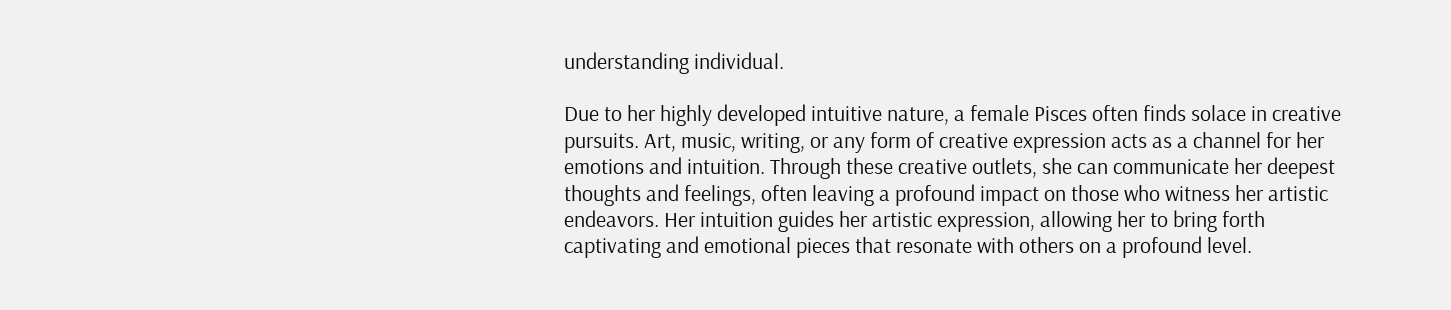understanding individual.

Due to her highly developed intuitive nature, a female Pisces often finds solace in creative pursuits. Art, music, writing, or any form of creative expression acts as a channel for her emotions and intuition. Through these creative outlets, she can communicate her deepest thoughts and feelings, often leaving a profound impact on those who witness her artistic endeavors. Her intuition guides her artistic expression, allowing her to bring forth captivating and emotional pieces that resonate with others on a profound level.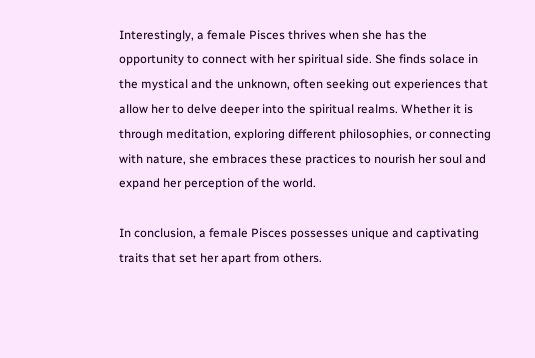Interestingly, a female Pisces thrives when she has the opportunity to connect with her spiritual side. She finds solace in the mystical and the unknown, often seeking out experiences that allow her to delve deeper into the spiritual realms. Whether it is through meditation, exploring different philosophies, or connecting with nature, she embraces these practices to nourish her soul and expand her perception of the world.

In conclusion, a female Pisces possesses unique and captivating traits that set her apart from others.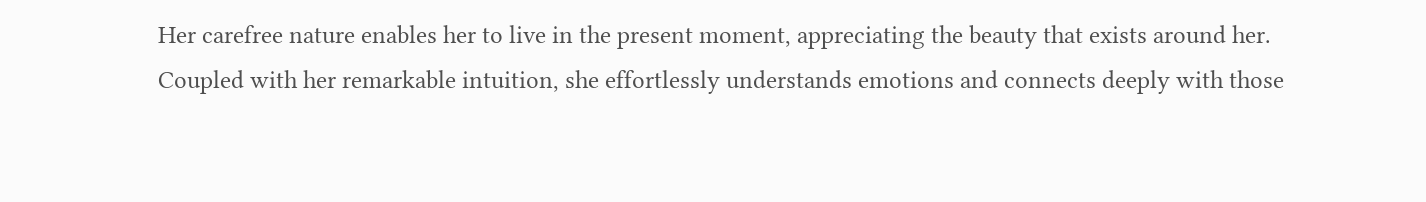Her carefree nature enables her to live in the present moment, appreciating the beauty that exists around her. Coupled with her remarkable intuition, she effortlessly understands emotions and connects deeply with those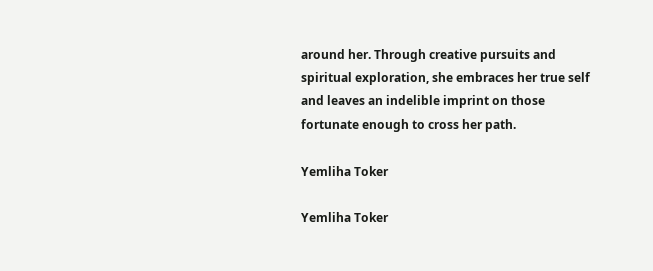around her. Through creative pursuits and spiritual exploration, she embraces her true self and leaves an indelible imprint on those fortunate enough to cross her path.

Yemliha Toker

Yemliha Toker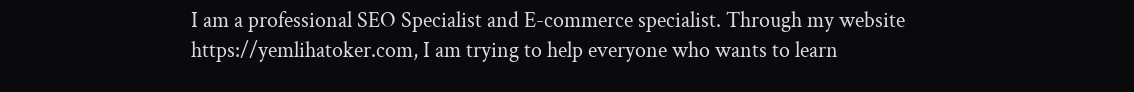I am a professional SEO Specialist and E-commerce specialist. Through my website https://yemlihatoker.com, I am trying to help everyone who wants to learn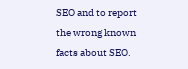SEO and to report the wrong known facts about SEO.